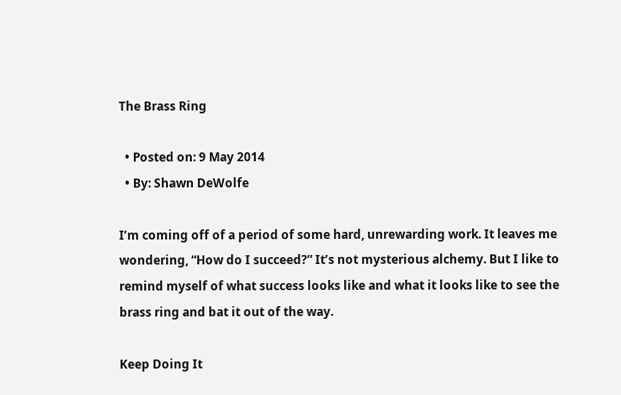The Brass Ring

  • Posted on: 9 May 2014
  • By: Shawn DeWolfe

I’m coming off of a period of some hard, unrewarding work. It leaves me wondering, “How do I succeed?” It’s not mysterious alchemy. But I like to remind myself of what success looks like and what it looks like to see the brass ring and bat it out of the way.

Keep Doing It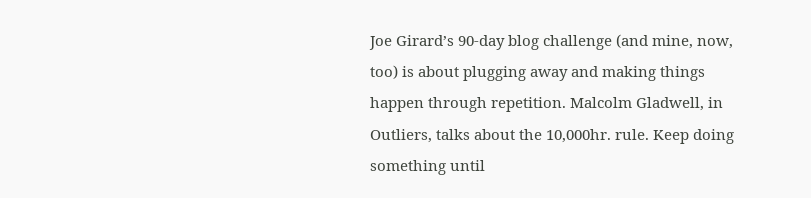Joe Girard’s 90-day blog challenge (and mine, now, too) is about plugging away and making things happen through repetition. Malcolm Gladwell, in Outliers, talks about the 10,000hr. rule. Keep doing something until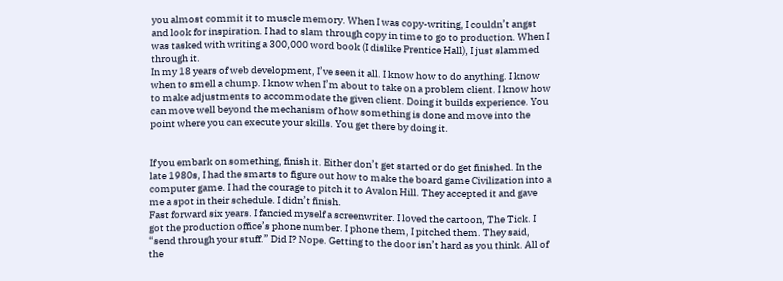you almost commit it to muscle memory. When I was copy-writing, I couldn’t angst and look for inspiration. I had to slam through copy in time to go to production. When I was tasked with writing a 300,000 word book (I dislike Prentice Hall), I just slammed through it.
In my 18 years of web development, I’ve seen it all. I know how to do anything. I know when to smell a chump. I know when I’m about to take on a problem client. I know how to make adjustments to accommodate the given client. Doing it builds experience. You can move well beyond the mechanism of how something is done and move into the point where you can execute your skills. You get there by doing it.


If you embark on something, finish it. Either don’t get started or do get finished. In the late 1980s, I had the smarts to figure out how to make the board game Civilization into a computer game. I had the courage to pitch it to Avalon Hill. They accepted it and gave me a spot in their schedule. I didn’t finish.
Fast forward six years. I fancied myself a screenwriter. I loved the cartoon, The Tick. I got the production office’s phone number. I phone them, I pitched them. They said, “send through your stuff.” Did I? Nope. Getting to the door isn’t hard as you think. All of the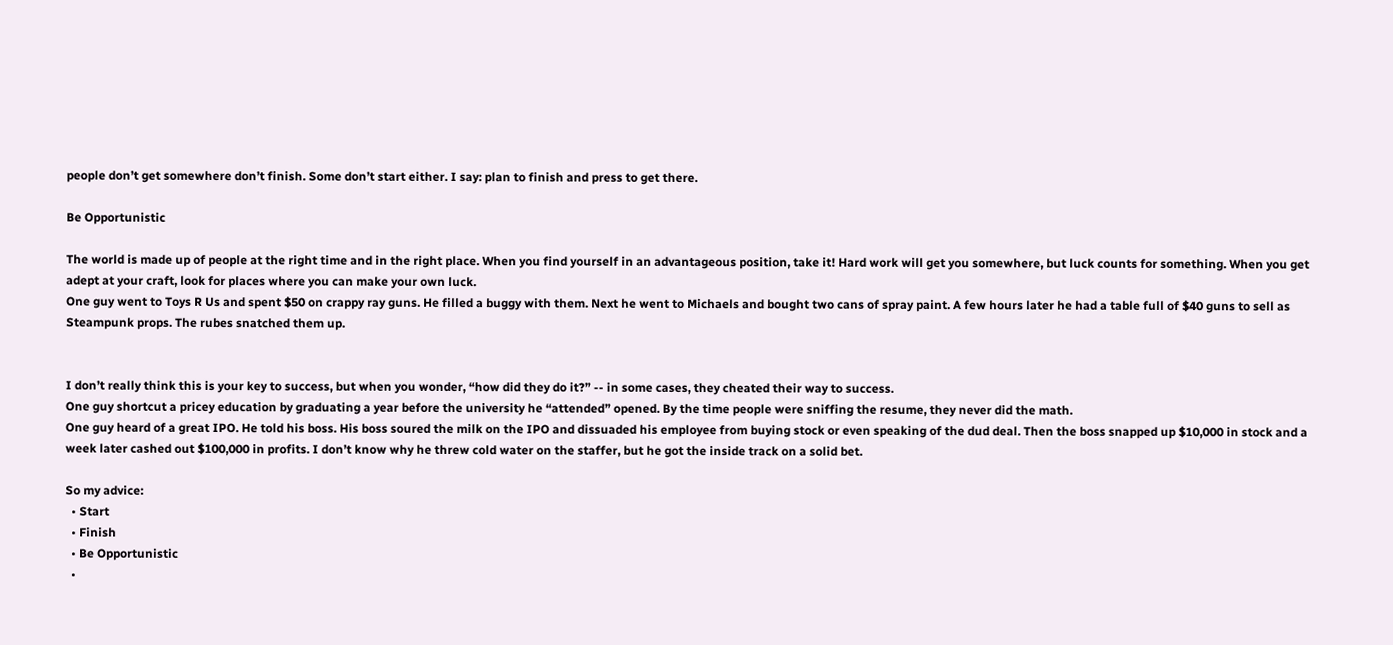people don’t get somewhere don’t finish. Some don’t start either. I say: plan to finish and press to get there.

Be Opportunistic

The world is made up of people at the right time and in the right place. When you find yourself in an advantageous position, take it! Hard work will get you somewhere, but luck counts for something. When you get adept at your craft, look for places where you can make your own luck.
One guy went to Toys R Us and spent $50 on crappy ray guns. He filled a buggy with them. Next he went to Michaels and bought two cans of spray paint. A few hours later he had a table full of $40 guns to sell as Steampunk props. The rubes snatched them up.


I don’t really think this is your key to success, but when you wonder, “how did they do it?” -- in some cases, they cheated their way to success.
One guy shortcut a pricey education by graduating a year before the university he “attended” opened. By the time people were sniffing the resume, they never did the math.
One guy heard of a great IPO. He told his boss. His boss soured the milk on the IPO and dissuaded his employee from buying stock or even speaking of the dud deal. Then the boss snapped up $10,000 in stock and a week later cashed out $100,000 in profits. I don’t know why he threw cold water on the staffer, but he got the inside track on a solid bet.

So my advice:
  • Start
  • Finish
  • Be Opportunistic
  •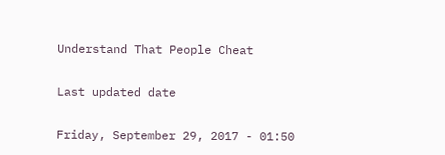Understand That People Cheat

Last updated date

Friday, September 29, 2017 - 01:50